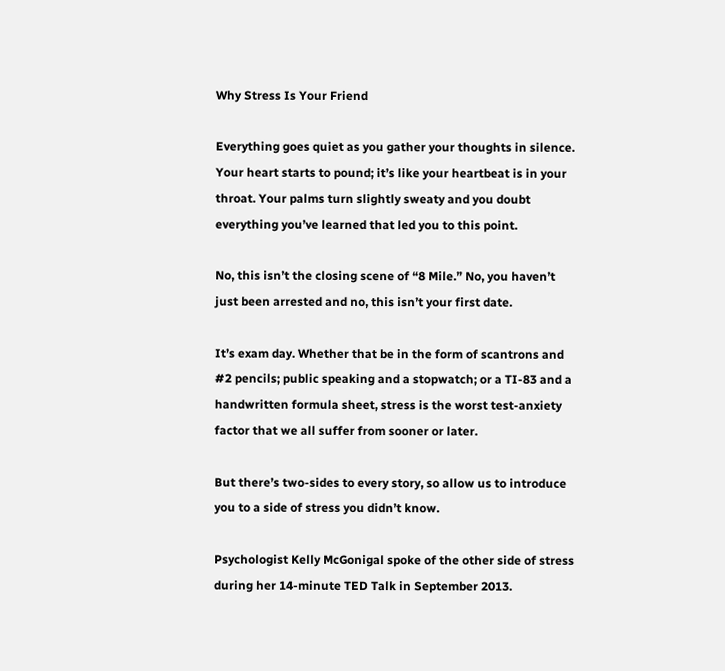Why Stress Is Your Friend

Everything goes quiet as you gather your thoughts in silence. Your heart starts to pound; it’s like your heartbeat is in your throat. Your palms turn slightly sweaty and you doubt everything you’ve learned that led you to this point.

No, this isn’t the closing scene of “8 Mile.” No, you haven’t just been arrested and no, this isn’t your first date.

It’s exam day. Whether that be in the form of scantrons and #2 pencils; public speaking and a stopwatch; or a TI-83 and a handwritten formula sheet, stress is the worst test-anxiety factor that we all suffer from sooner or later.

But there’s two-sides to every story, so allow us to introduce you to a side of stress you didn’t know.

Psychologist Kelly McGonigal spoke of the other side of stress during her 14-minute TED Talk in September 2013.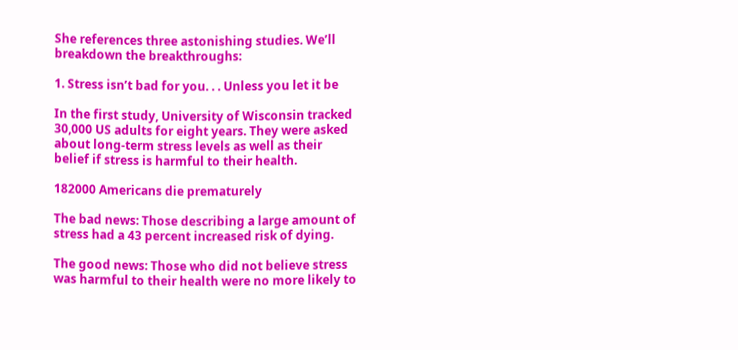She references three astonishing studies. We’ll breakdown the breakthroughs:

1. Stress isn’t bad for you. . . Unless you let it be

In the first study, University of Wisconsin tracked 30,000 US adults for eight years. They were asked about long-term stress levels as well as their belief if stress is harmful to their health.

182000 Americans die prematurely

The bad news: Those describing a large amount of stress had a 43 percent increased risk of dying.

The good news: Those who did not believe stress was harmful to their health were no more likely to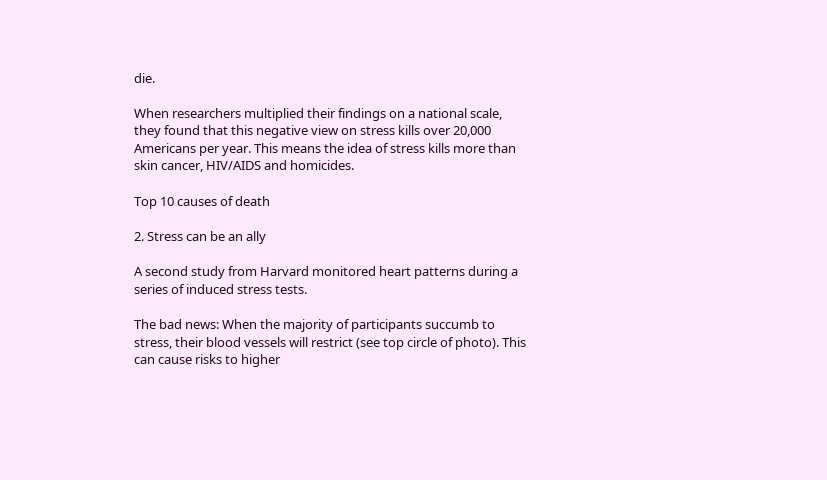die.

When researchers multiplied their findings on a national scale, they found that this negative view on stress kills over 20,000 Americans per year. This means the idea of stress kills more than skin cancer, HIV/AIDS and homicides.

Top 10 causes of death

2. Stress can be an ally

A second study from Harvard monitored heart patterns during a series of induced stress tests.

The bad news: When the majority of participants succumb to stress, their blood vessels will restrict (see top circle of photo). This can cause risks to higher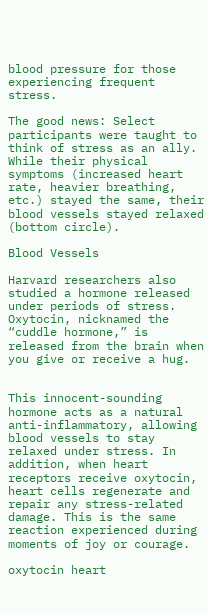blood pressure for those experiencing frequent stress.

The good news: Select participants were taught to think of stress as an ally. While their physical symptoms (increased heart rate, heavier breathing, etc.) stayed the same, their blood vessels stayed relaxed (bottom circle).

Blood Vessels

Harvard researchers also studied a hormone released under periods of stress. Oxytocin, nicknamed the “cuddle hormone,” is released from the brain when you give or receive a hug.


This innocent-sounding hormone acts as a natural anti-inflammatory, allowing blood vessels to stay relaxed under stress. In addition, when heart receptors receive oxytocin, heart cells regenerate and repair any stress-related damage. This is the same reaction experienced during moments of joy or courage.

oxytocin heart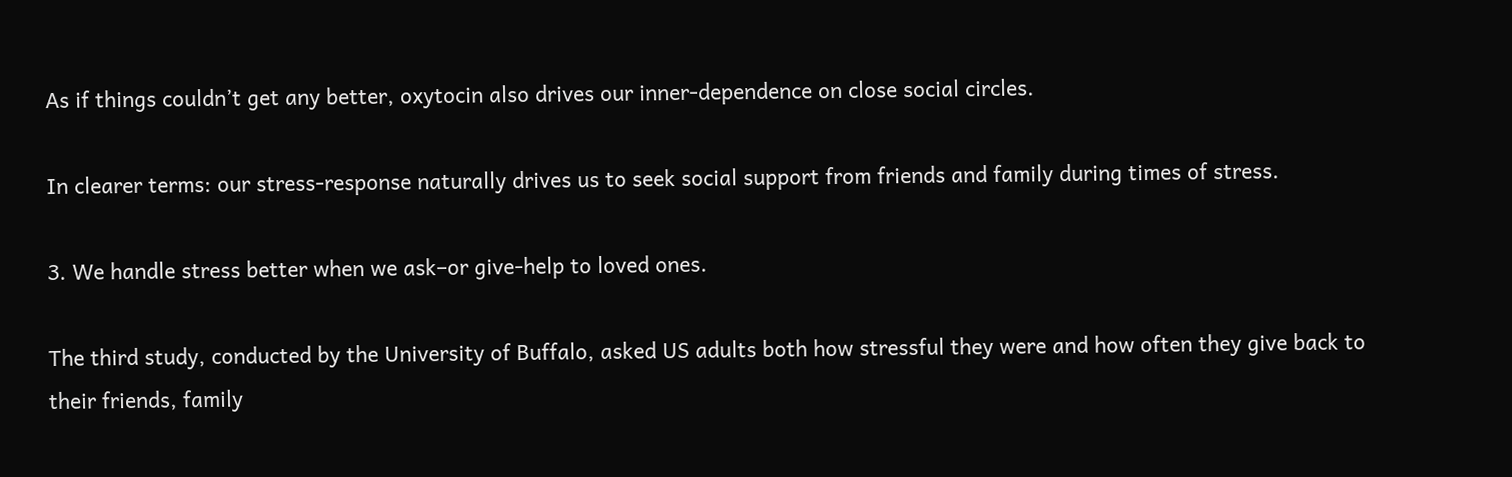As if things couldn’t get any better, oxytocin also drives our inner-dependence on close social circles.

In clearer terms: our stress-response naturally drives us to seek social support from friends and family during times of stress.

3. We handle stress better when we ask–or give-help to loved ones.

The third study, conducted by the University of Buffalo, asked US adults both how stressful they were and how often they give back to their friends, family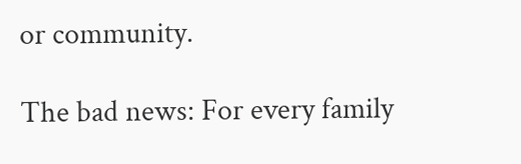or community.

The bad news: For every family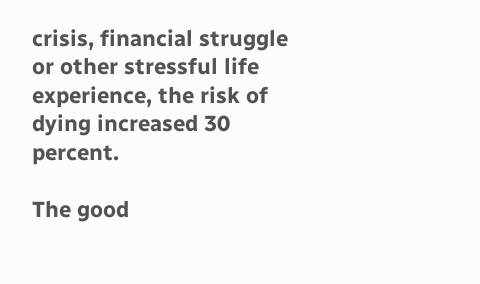crisis, financial struggle or other stressful life experience, the risk of dying increased 30 percent.

The good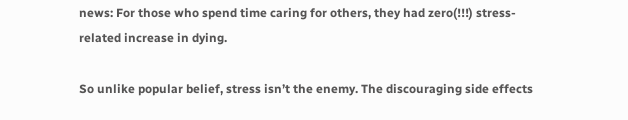news: For those who spend time caring for others, they had zero(!!!) stress-related increase in dying.

So unlike popular belief, stress isn’t the enemy. The discouraging side effects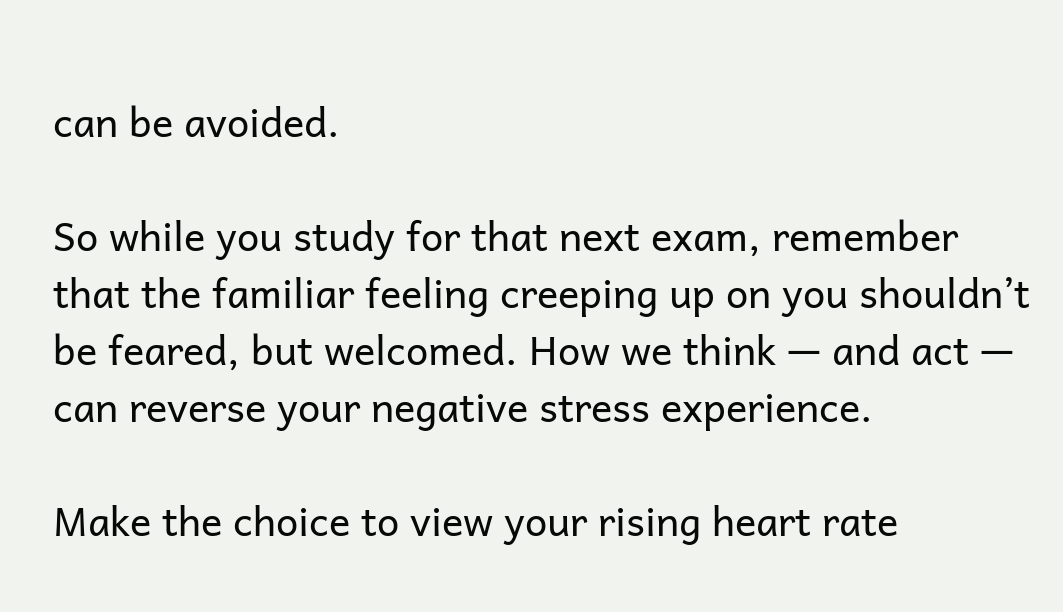can be avoided.

So while you study for that next exam, remember that the familiar feeling creeping up on you shouldn’t be feared, but welcomed. How we think — and act — can reverse your negative stress experience.

Make the choice to view your rising heart rate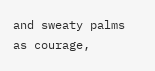and sweaty palms as courage,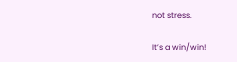not stress.

It’s a win/win!